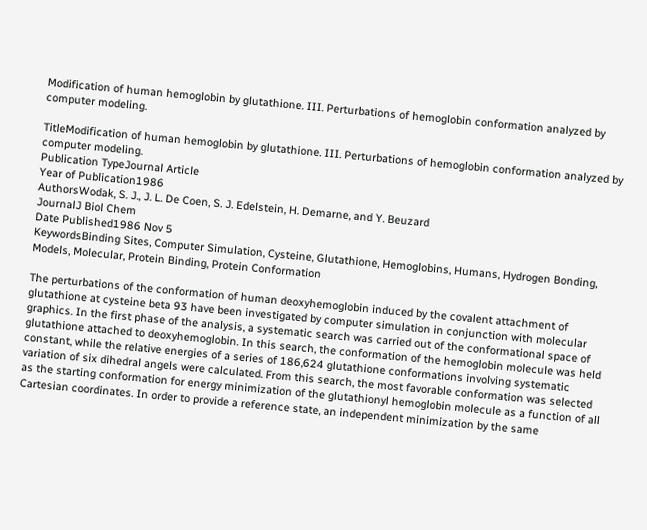Modification of human hemoglobin by glutathione. III. Perturbations of hemoglobin conformation analyzed by computer modeling.

TitleModification of human hemoglobin by glutathione. III. Perturbations of hemoglobin conformation analyzed by computer modeling.
Publication TypeJournal Article
Year of Publication1986
AuthorsWodak, S. J., J. L. De Coen, S. J. Edelstein, H. Demarne, and Y. Beuzard
JournalJ Biol Chem
Date Published1986 Nov 5
KeywordsBinding Sites, Computer Simulation, Cysteine, Glutathione, Hemoglobins, Humans, Hydrogen Bonding, Models, Molecular, Protein Binding, Protein Conformation

The perturbations of the conformation of human deoxyhemoglobin induced by the covalent attachment of glutathione at cysteine beta 93 have been investigated by computer simulation in conjunction with molecular graphics. In the first phase of the analysis, a systematic search was carried out of the conformational space of glutathione attached to deoxyhemoglobin. In this search, the conformation of the hemoglobin molecule was held constant, while the relative energies of a series of 186,624 glutathione conformations involving systematic variation of six dihedral angels were calculated. From this search, the most favorable conformation was selected as the starting conformation for energy minimization of the glutathionyl hemoglobin molecule as a function of all Cartesian coordinates. In order to provide a reference state, an independent minimization by the same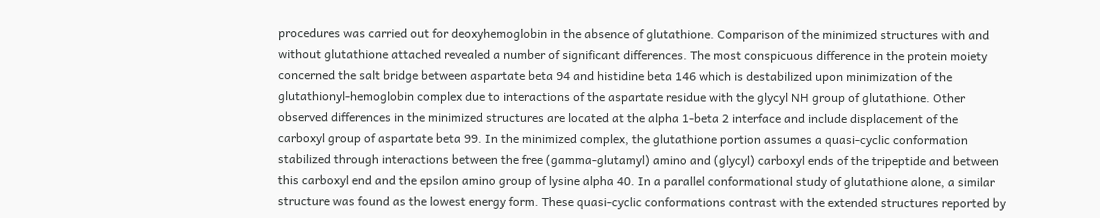procedures was carried out for deoxyhemoglobin in the absence of glutathione. Comparison of the minimized structures with and without glutathione attached revealed a number of significant differences. The most conspicuous difference in the protein moiety concerned the salt bridge between aspartate beta 94 and histidine beta 146 which is destabilized upon minimization of the glutathionyl-hemoglobin complex due to interactions of the aspartate residue with the glycyl NH group of glutathione. Other observed differences in the minimized structures are located at the alpha 1-beta 2 interface and include displacement of the carboxyl group of aspartate beta 99. In the minimized complex, the glutathione portion assumes a quasi-cyclic conformation stabilized through interactions between the free (gamma-glutamyl) amino and (glycyl) carboxyl ends of the tripeptide and between this carboxyl end and the epsilon amino group of lysine alpha 40. In a parallel conformational study of glutathione alone, a similar structure was found as the lowest energy form. These quasi-cyclic conformations contrast with the extended structures reported by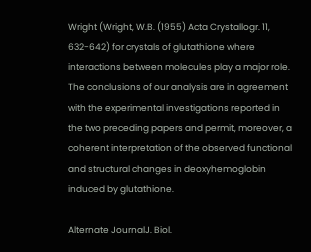Wright (Wright, W.B. (1955) Acta Crystallogr. 11, 632-642) for crystals of glutathione where interactions between molecules play a major role. The conclusions of our analysis are in agreement with the experimental investigations reported in the two preceding papers and permit, moreover, a coherent interpretation of the observed functional and structural changes in deoxyhemoglobin induced by glutathione.

Alternate JournalJ. Biol.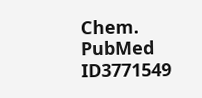Chem.
PubMed ID3771549